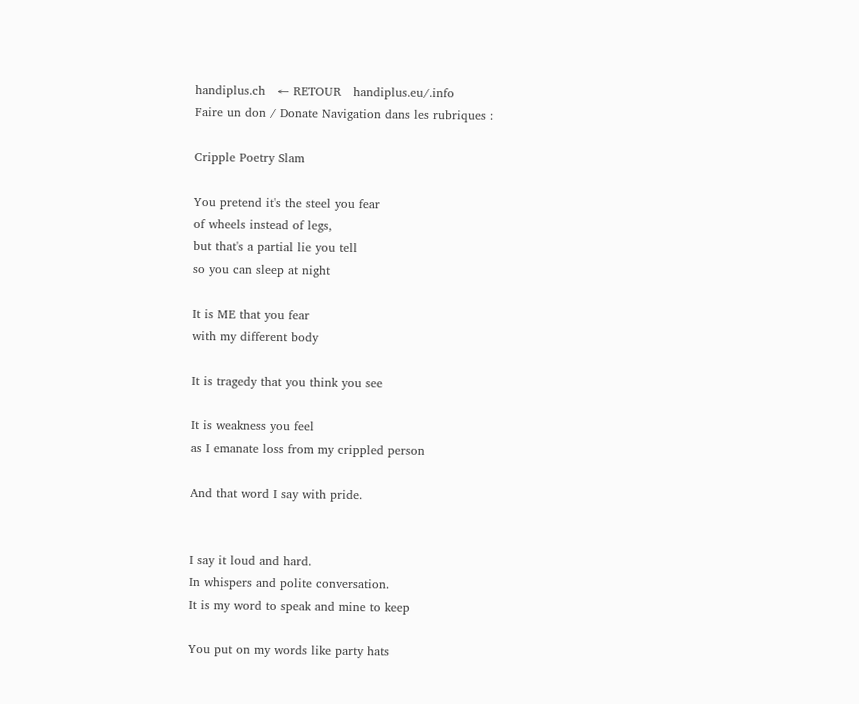handiplus.ch   ← RETOUR   handiplus.eu/.info
Faire un don / Donate Navigation dans les rubriques :

Cripple Poetry Slam

You pretend it's the steel you fear
of wheels instead of legs,
but that's a partial lie you tell
so you can sleep at night

It is ME that you fear
with my different body

It is tragedy that you think you see

It is weakness you feel
as I emanate loss from my crippled person

And that word I say with pride.


I say it loud and hard.
In whispers and polite conversation.
It is my word to speak and mine to keep

You put on my words like party hats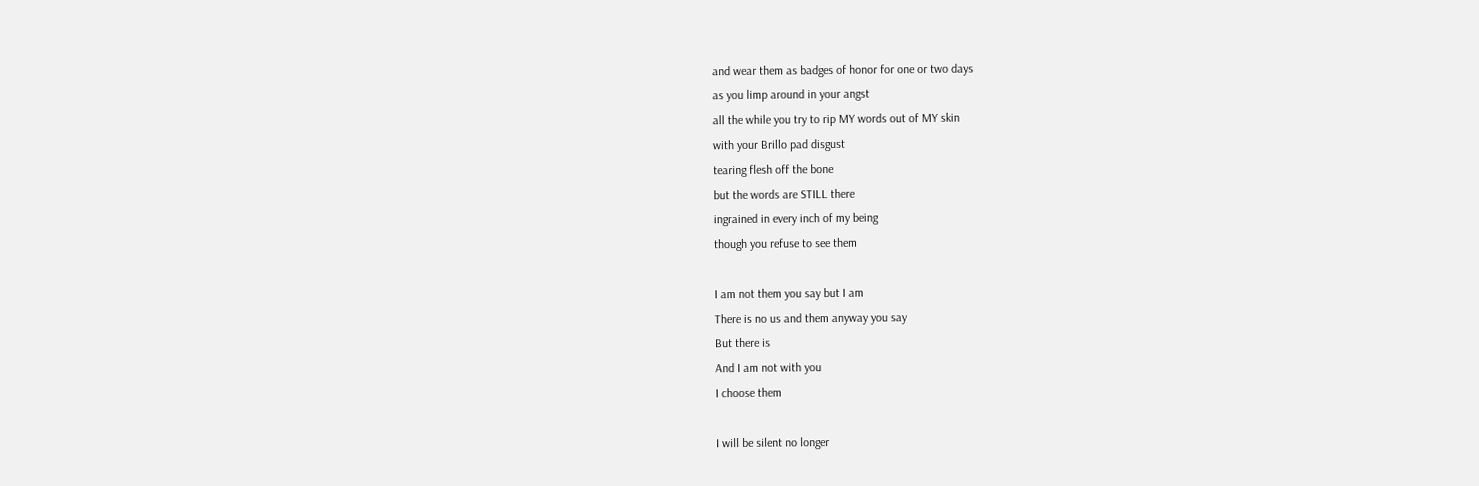and wear them as badges of honor for one or two days
as you limp around in your angst
all the while you try to rip MY words out of MY skin
with your Brillo pad disgust
tearing flesh off the bone
but the words are STILL there
ingrained in every inch of my being
though you refuse to see them

I am not them you say but I am
There is no us and them anyway you say
But there is
And I am not with you
I choose them

I will be silent no longer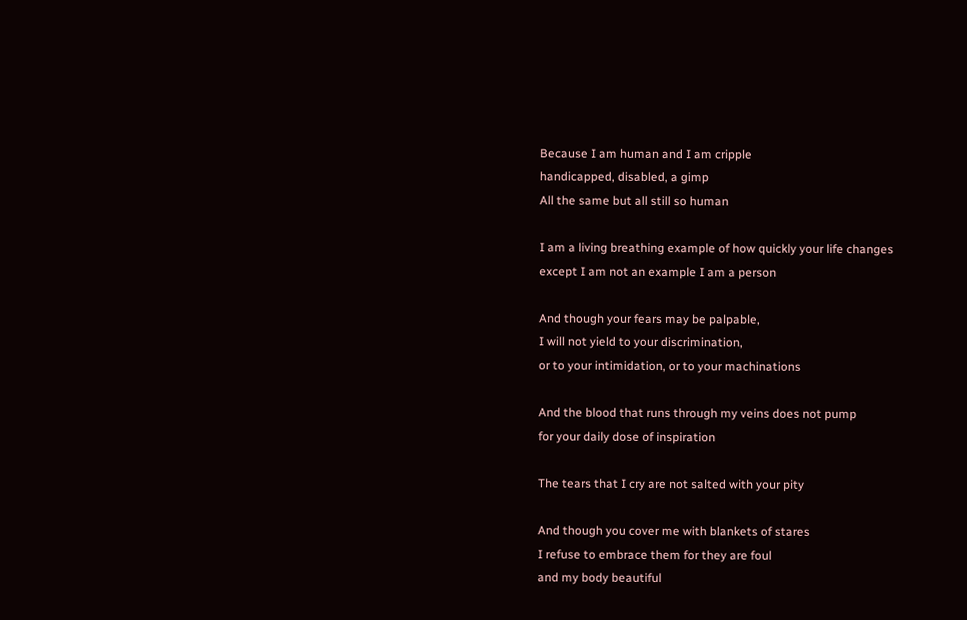Because I am human and I am cripple
handicapped, disabled, a gimp
All the same but all still so human

I am a living breathing example of how quickly your life changes
except I am not an example I am a person

And though your fears may be palpable,
I will not yield to your discrimination,
or to your intimidation, or to your machinations

And the blood that runs through my veins does not pump
for your daily dose of inspiration

The tears that I cry are not salted with your pity

And though you cover me with blankets of stares
I refuse to embrace them for they are foul
and my body beautiful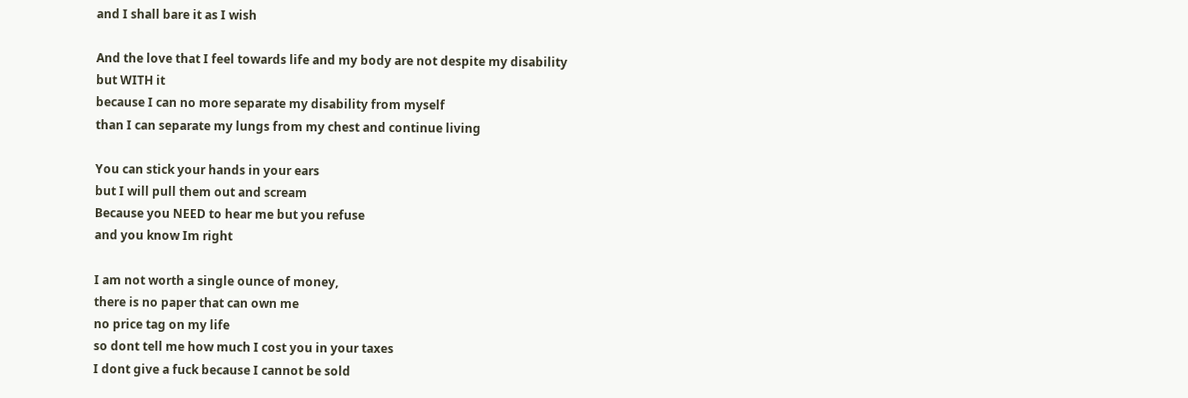and I shall bare it as I wish

And the love that I feel towards life and my body are not despite my disability
but WITH it
because I can no more separate my disability from myself
than I can separate my lungs from my chest and continue living

You can stick your hands in your ears
but I will pull them out and scream
Because you NEED to hear me but you refuse
and you know Im right

I am not worth a single ounce of money,
there is no paper that can own me
no price tag on my life
so dont tell me how much I cost you in your taxes
I dont give a fuck because I cannot be sold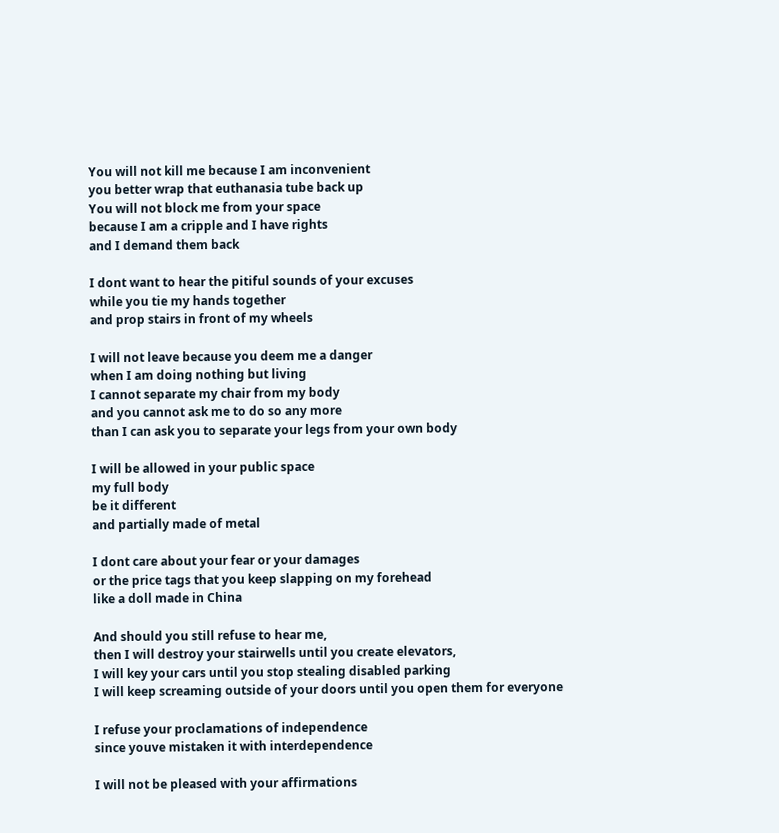You will not kill me because I am inconvenient
you better wrap that euthanasia tube back up
You will not block me from your space
because I am a cripple and I have rights
and I demand them back

I dont want to hear the pitiful sounds of your excuses
while you tie my hands together
and prop stairs in front of my wheels

I will not leave because you deem me a danger
when I am doing nothing but living
I cannot separate my chair from my body
and you cannot ask me to do so any more
than I can ask you to separate your legs from your own body

I will be allowed in your public space
my full body
be it different
and partially made of metal

I dont care about your fear or your damages
or the price tags that you keep slapping on my forehead
like a doll made in China

And should you still refuse to hear me,
then I will destroy your stairwells until you create elevators,
I will key your cars until you stop stealing disabled parking
I will keep screaming outside of your doors until you open them for everyone

I refuse your proclamations of independence
since youve mistaken it with interdependence

I will not be pleased with your affirmations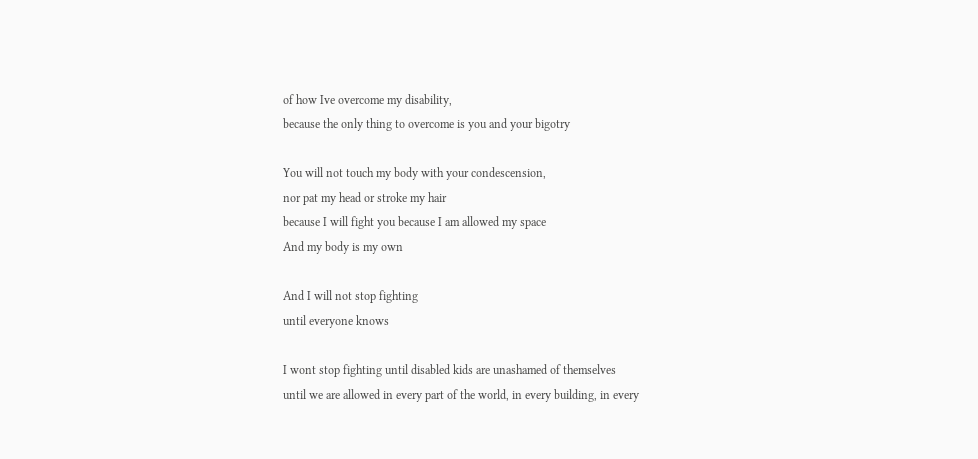of how Ive overcome my disability,
because the only thing to overcome is you and your bigotry

You will not touch my body with your condescension,
nor pat my head or stroke my hair
because I will fight you because I am allowed my space
And my body is my own

And I will not stop fighting
until everyone knows

I wont stop fighting until disabled kids are unashamed of themselves
until we are allowed in every part of the world, in every building, in every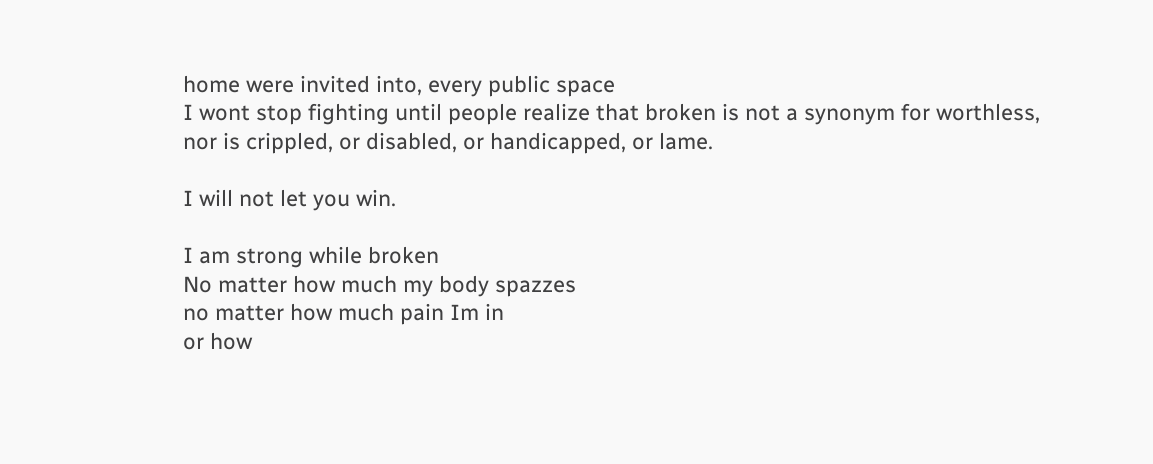home were invited into, every public space
I wont stop fighting until people realize that broken is not a synonym for worthless, nor is crippled, or disabled, or handicapped, or lame.

I will not let you win.

I am strong while broken
No matter how much my body spazzes
no matter how much pain Im in
or how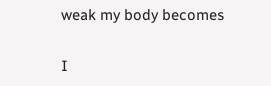weak my body becomes

I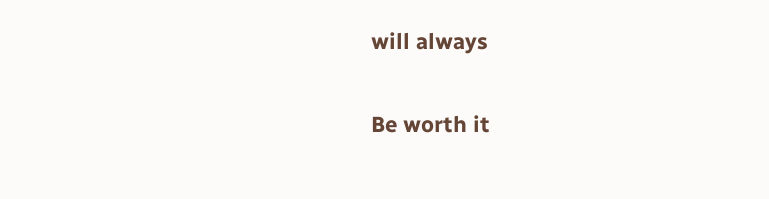will always

Be worth it